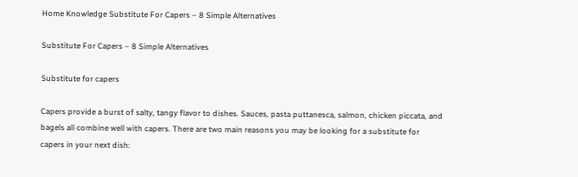Home Knowledge Substitute For Capers – 8 Simple Alternatives

Substitute For Capers – 8 Simple Alternatives

Substitute for capers

Capers provide a burst of salty, tangy flavor to dishes. Sauces, pasta puttanesca, salmon, chicken piccata, and bagels all combine well with capers. There are two main reasons you may be looking for a substitute for capers in your next dish: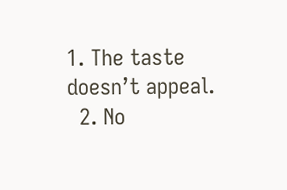1. The taste doesn’t appeal.
  2. No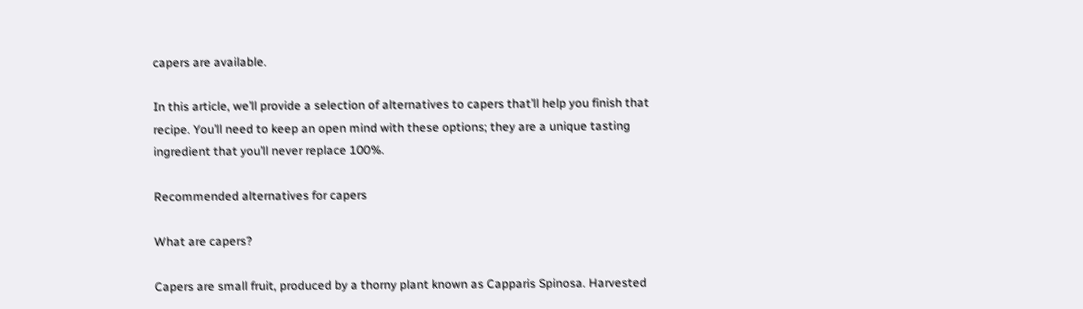capers are available.

In this article, we’ll provide a selection of alternatives to capers that’ll help you finish that recipe. You’ll need to keep an open mind with these options; they are a unique tasting ingredient that you’ll never replace 100%.

Recommended alternatives for capers

What are capers?

Capers are small fruit, produced by a thorny plant known as Capparis Spinosa. Harvested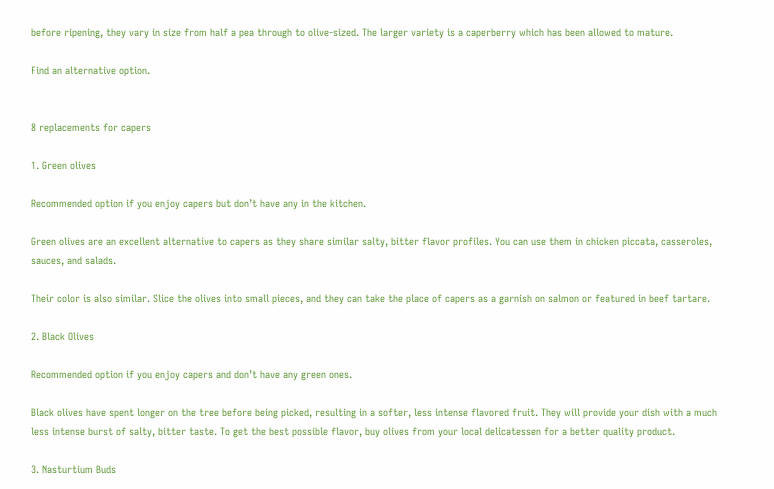before ripening, they vary in size from half a pea through to olive-sized. The larger variety is a caperberry which has been allowed to mature.

Find an alternative option.


8 replacements for capers

1. Green olives

Recommended option if you enjoy capers but don’t have any in the kitchen.

Green olives are an excellent alternative to capers as they share similar salty, bitter flavor profiles. You can use them in chicken piccata, casseroles, sauces, and salads.

Their color is also similar. Slice the olives into small pieces, and they can take the place of capers as a garnish on salmon or featured in beef tartare.

2. Black Olives

Recommended option if you enjoy capers and don’t have any green ones.

Black olives have spent longer on the tree before being picked, resulting in a softer, less intense flavored fruit. They will provide your dish with a much less intense burst of salty, bitter taste. To get the best possible flavor, buy olives from your local delicatessen for a better quality product.

3. Nasturtium Buds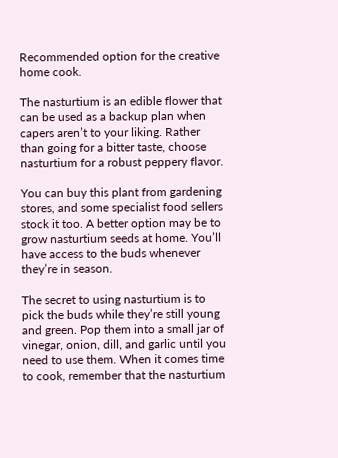Recommended option for the creative home cook.

The nasturtium is an edible flower that can be used as a backup plan when capers aren’t to your liking. Rather than going for a bitter taste, choose nasturtium for a robust peppery flavor.

You can buy this plant from gardening stores, and some specialist food sellers stock it too. A better option may be to grow nasturtium seeds at home. You’ll have access to the buds whenever they’re in season.

The secret to using nasturtium is to pick the buds while they’re still young and green. Pop them into a small jar of vinegar, onion, dill, and garlic until you need to use them. When it comes time to cook, remember that the nasturtium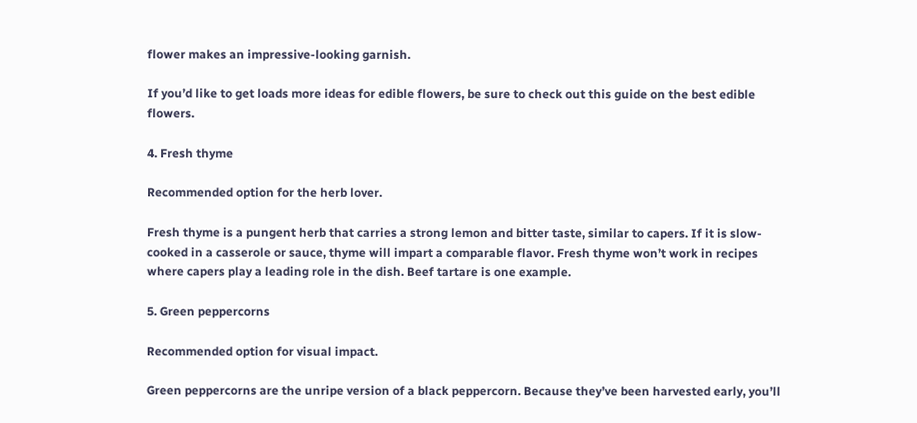flower makes an impressive-looking garnish.

If you’d like to get loads more ideas for edible flowers, be sure to check out this guide on the best edible flowers.

4. Fresh thyme

Recommended option for the herb lover.

Fresh thyme is a pungent herb that carries a strong lemon and bitter taste, similar to capers. If it is slow-cooked in a casserole or sauce, thyme will impart a comparable flavor. Fresh thyme won’t work in recipes where capers play a leading role in the dish. Beef tartare is one example.

5. Green peppercorns

Recommended option for visual impact.

Green peppercorns are the unripe version of a black peppercorn. Because they’ve been harvested early, you’ll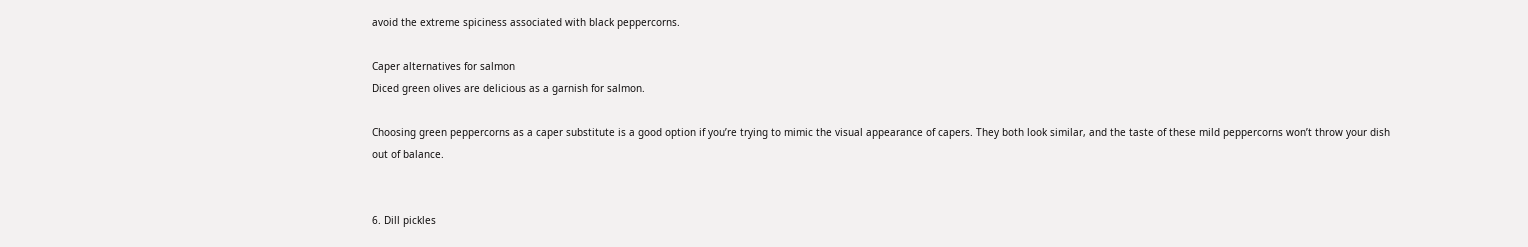avoid the extreme spiciness associated with black peppercorns.

Caper alternatives for salmon
Diced green olives are delicious as a garnish for salmon.

Choosing green peppercorns as a caper substitute is a good option if you’re trying to mimic the visual appearance of capers. They both look similar, and the taste of these mild peppercorns won’t throw your dish out of balance.


6. Dill pickles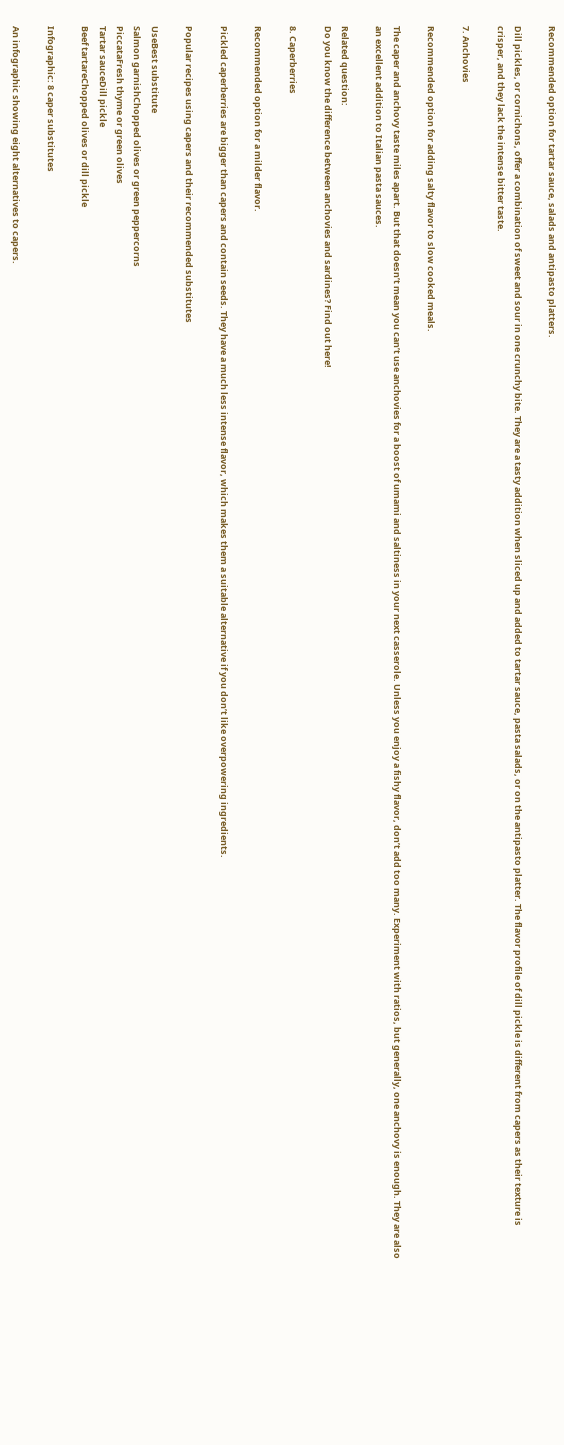Recommended option for tartar sauce, salads and antipasto platters.

Dill pickles, or cornichons, offer a combination of sweet and sour in one crunchy bite. They are a tasty addition when sliced up and added to tartar sauce, pasta salads, or on the antipasto platter. The flavor profile of dill pickle is different from capers as their texture is crisper, and they lack the intense bitter taste.

7. Anchovies

Recommended option for adding salty flavor to slow cooked meals.

The caper and anchovy taste miles apart. But that doesn’t mean you can’t use anchovies for a boost of umami and saltiness in your next casserole. Unless you enjoy a fishy flavor, don’t add too many. Experiment with ratios, but generally, one anchovy is enough. They are also an excellent addition to Italian pasta sauces.

Related question:
Do you know the difference between anchovies and sardines? Find out here!

8. Caperberries

Recommended option for a milder flavor.

Pickled caperberries are bigger than capers and contain seeds. They have a much less intense flavor, which makes them a suitable alternative if you don’t like overpowering ingredients.

Popular recipes using capers and their recommended substitutes

UseBest substitute
Salmon garnishChopped olives or green peppercorns
PiccataFresh thyme or green olives
Tartar sauceDill pickle
Beef tartareChopped olives or dill pickle

Infographic: 8 caper substitutes

An infographic showing eight alternatives to capers.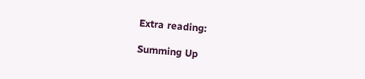Extra reading:

Summing Up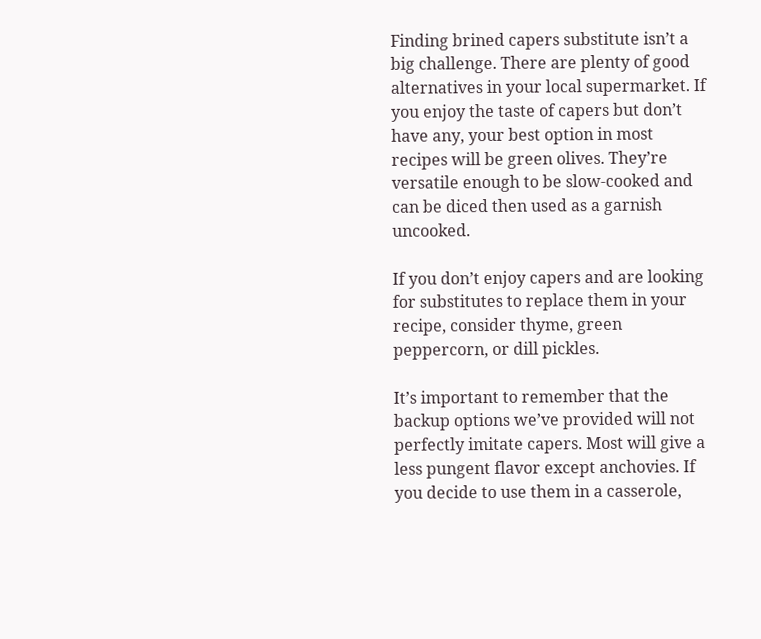Finding brined capers substitute isn’t a big challenge. There are plenty of good alternatives in your local supermarket. If you enjoy the taste of capers but don’t have any, your best option in most recipes will be green olives. They’re versatile enough to be slow-cooked and can be diced then used as a garnish uncooked.

If you don’t enjoy capers and are looking for substitutes to replace them in your recipe, consider thyme, green peppercorn, or dill pickles.

It’s important to remember that the backup options we’ve provided will not perfectly imitate capers. Most will give a less pungent flavor except anchovies. If you decide to use them in a casserole,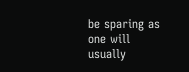be sparing as one will usually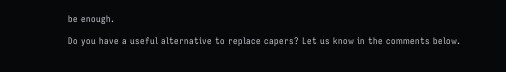be enough.

Do you have a useful alternative to replace capers? Let us know in the comments below.